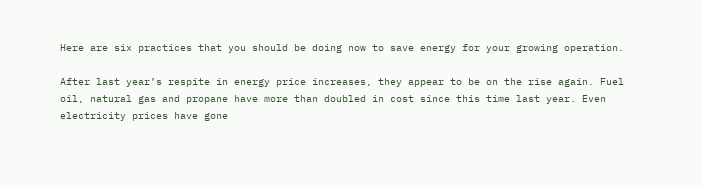Here are six practices that you should be doing now to save energy for your growing operation.

After last year’s respite in energy price increases, they appear to be on the rise again. Fuel oil, natural gas and propane have more than doubled in cost since this time last year. Even electricity prices have gone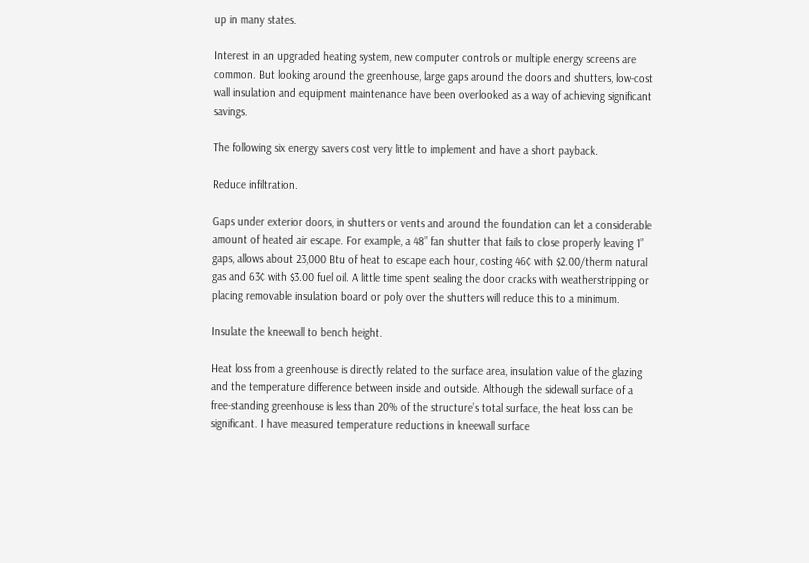up in many states.

Interest in an upgraded heating system, new computer controls or multiple energy screens are common. But looking around the greenhouse, large gaps around the doors and shutters, low-cost wall insulation and equipment maintenance have been overlooked as a way of achieving significant savings.

The following six energy savers cost very little to implement and have a short payback.

Reduce infiltration.

Gaps under exterior doors, in shutters or vents and around the foundation can let a considerable amount of heated air escape. For example, a 48” fan shutter that fails to close properly leaving 1” gaps, allows about 23,000 Btu of heat to escape each hour, costing 46¢ with $2.00/therm natural gas and 63¢ with $3.00 fuel oil. A little time spent sealing the door cracks with weatherstripping or placing removable insulation board or poly over the shutters will reduce this to a minimum.

Insulate the kneewall to bench height.

Heat loss from a greenhouse is directly related to the surface area, insulation value of the glazing and the temperature difference between inside and outside. Although the sidewall surface of a free-standing greenhouse is less than 20% of the structure’s total surface, the heat loss can be significant. I have measured temperature reductions in kneewall surface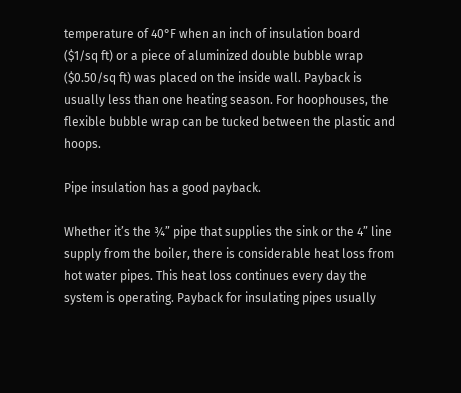temperature of 40°F when an inch of insulation board ($1/sq ft) or a piece of aluminized double bubble wrap ($0.50/sq ft) was placed on the inside wall. Payback is usually less than one heating season. For hoophouses, the flexible bubble wrap can be tucked between the plastic and hoops.

Pipe insulation has a good payback.

Whether it’s the ¾” pipe that supplies the sink or the 4” line supply from the boiler, there is considerable heat loss from hot water pipes. This heat loss continues every day the system is operating. Payback for insulating pipes usually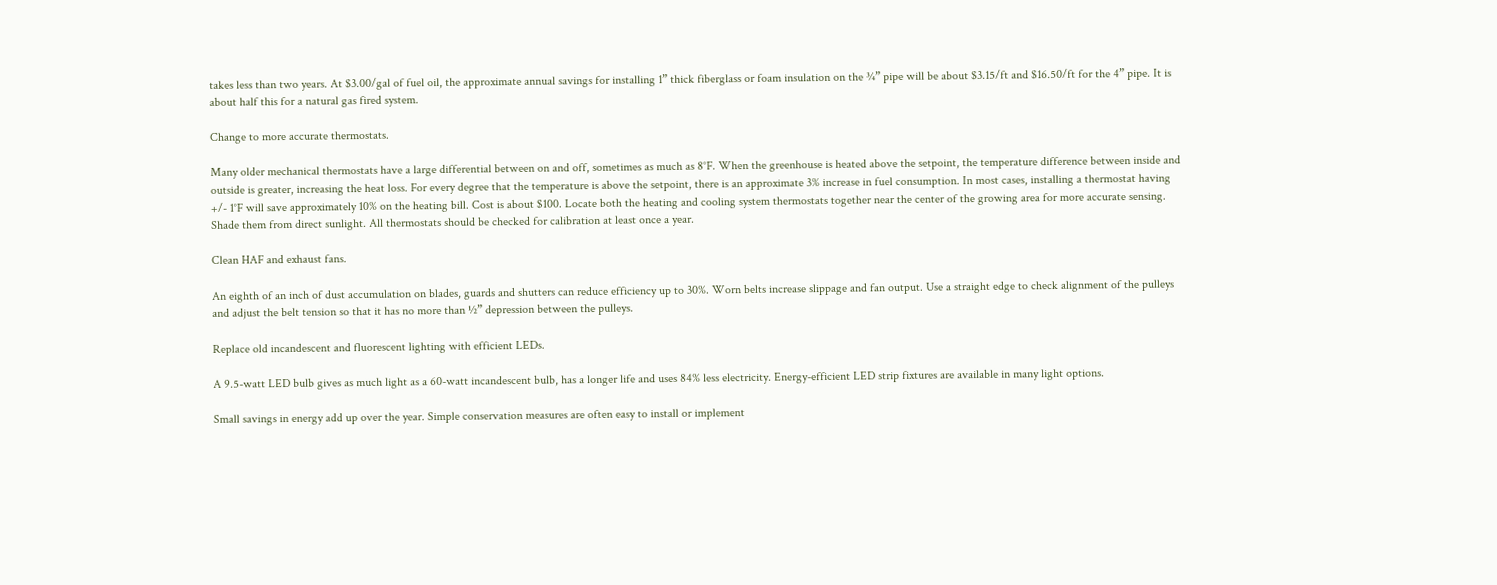takes less than two years. At $3.00/gal of fuel oil, the approximate annual savings for installing 1” thick fiberglass or foam insulation on the ¾” pipe will be about $3.15/ft and $16.50/ft for the 4” pipe. It is about half this for a natural gas fired system.

Change to more accurate thermostats.

Many older mechanical thermostats have a large differential between on and off, sometimes as much as 8°F. When the greenhouse is heated above the setpoint, the temperature difference between inside and outside is greater, increasing the heat loss. For every degree that the temperature is above the setpoint, there is an approximate 3% increase in fuel consumption. In most cases, installing a thermostat having +/- 1°F will save approximately 10% on the heating bill. Cost is about $100. Locate both the heating and cooling system thermostats together near the center of the growing area for more accurate sensing. Shade them from direct sunlight. All thermostats should be checked for calibration at least once a year.

Clean HAF and exhaust fans.

An eighth of an inch of dust accumulation on blades, guards and shutters can reduce efficiency up to 30%. Worn belts increase slippage and fan output. Use a straight edge to check alignment of the pulleys and adjust the belt tension so that it has no more than ½” depression between the pulleys.

Replace old incandescent and fluorescent lighting with efficient LEDs.

A 9.5-watt LED bulb gives as much light as a 60-watt incandescent bulb, has a longer life and uses 84% less electricity. Energy-efficient LED strip fixtures are available in many light options.

Small savings in energy add up over the year. Simple conservation measures are often easy to install or implement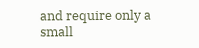and require only a small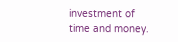investment of time and money.